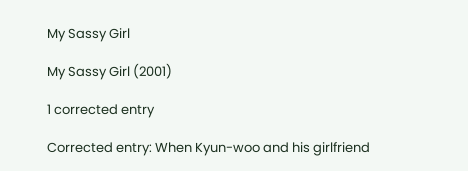My Sassy Girl

My Sassy Girl (2001)

1 corrected entry

Corrected entry: When Kyun-woo and his girlfriend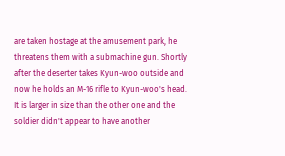are taken hostage at the amusement park, he threatens them with a submachine gun. Shortly after the deserter takes Kyun-woo outside and now he holds an M-16 rifle to Kyun-woo's head. It is larger in size than the other one and the soldier didn't appear to have another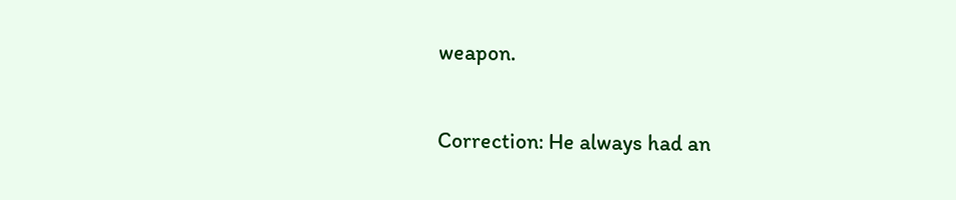weapon.

Correction: He always had an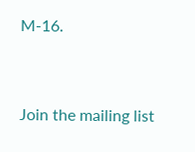M-16.



Join the mailing list